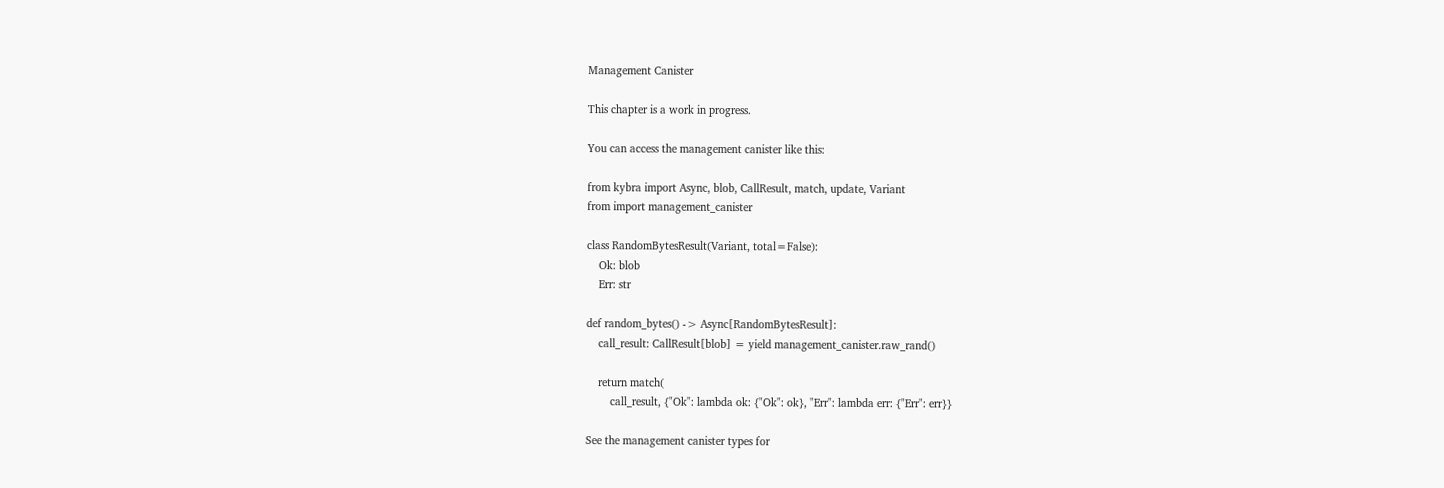Management Canister

This chapter is a work in progress.

You can access the management canister like this:

from kybra import Async, blob, CallResult, match, update, Variant
from import management_canister

class RandomBytesResult(Variant, total=False):
    Ok: blob
    Err: str

def random_bytes() -> Async[RandomBytesResult]:
    call_result: CallResult[blob] = yield management_canister.raw_rand()

    return match(
        call_result, {"Ok": lambda ok: {"Ok": ok}, "Err": lambda err: {"Err": err}}

See the management canister types for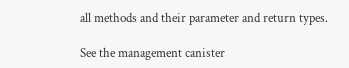all methods and their parameter and return types.

See the management canister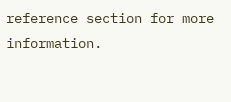reference section for more information.